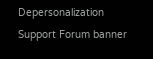Depersonalization Support Forum banner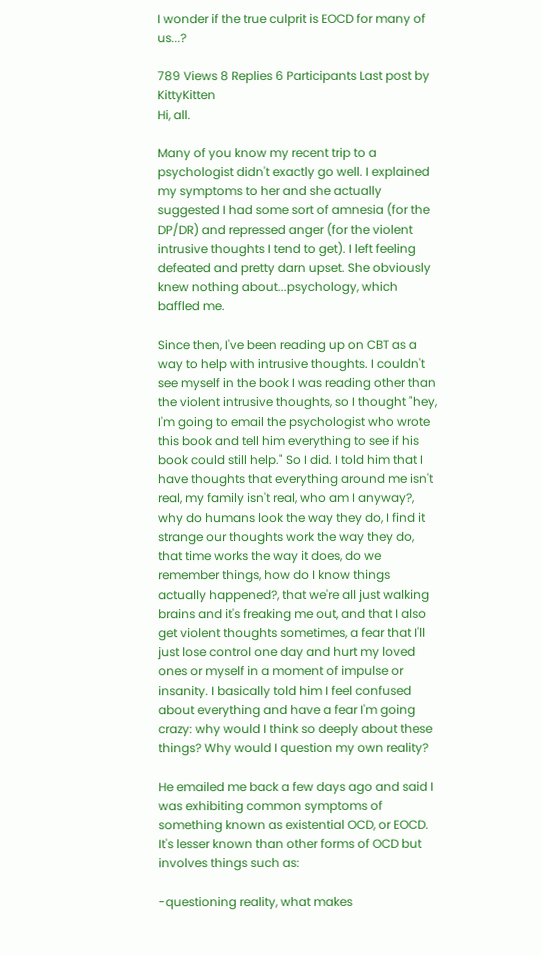I wonder if the true culprit is EOCD for many of us...?

789 Views 8 Replies 6 Participants Last post by  KittyKitten
Hi, all.

Many of you know my recent trip to a psychologist didn't exactly go well. I explained my symptoms to her and she actually suggested I had some sort of amnesia (for the DP/DR) and repressed anger (for the violent intrusive thoughts I tend to get). I left feeling defeated and pretty darn upset. She obviously knew nothing about...psychology, which baffled me.

Since then, I've been reading up on CBT as a way to help with intrusive thoughts. I couldn't see myself in the book I was reading other than the violent intrusive thoughts, so I thought "hey, I'm going to email the psychologist who wrote this book and tell him everything to see if his book could still help." So I did. I told him that I have thoughts that everything around me isn't real, my family isn't real, who am I anyway?, why do humans look the way they do, I find it strange our thoughts work the way they do, that time works the way it does, do we remember things, how do I know things actually happened?, that we're all just walking brains and it's freaking me out, and that I also get violent thoughts sometimes, a fear that I'll just lose control one day and hurt my loved ones or myself in a moment of impulse or insanity. I basically told him I feel confused about everything and have a fear I'm going crazy: why would I think so deeply about these things? Why would I question my own reality?

He emailed me back a few days ago and said I was exhibiting common symptoms of something known as existential OCD, or EOCD. It's lesser known than other forms of OCD but involves things such as:

-questioning reality, what makes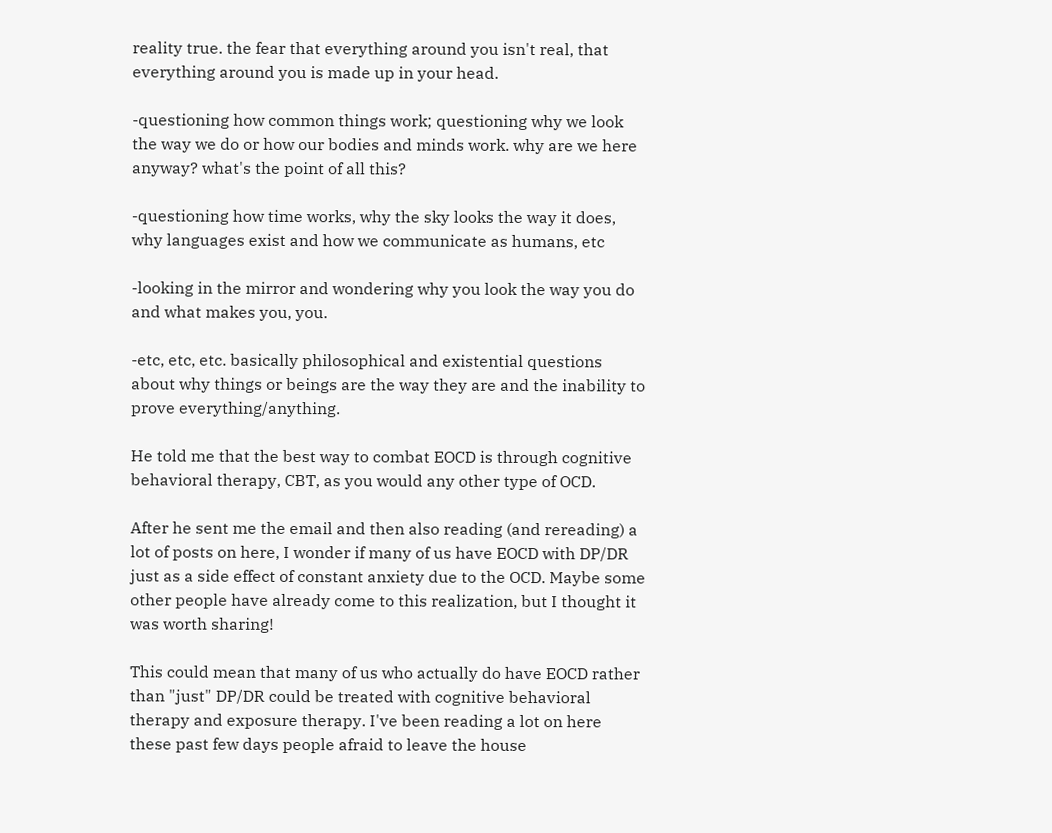reality true. the fear that everything around you isn't real, that everything around you is made up in your head.

-questioning how common things work; questioning why we look the way we do or how our bodies and minds work. why are we here anyway? what's the point of all this?

-questioning how time works, why the sky looks the way it does, why languages exist and how we communicate as humans, etc

-looking in the mirror and wondering why you look the way you do and what makes you, you.

-etc, etc, etc. basically philosophical and existential questions about why things or beings are the way they are and the inability to prove everything/anything.

He told me that the best way to combat EOCD is through cognitive behavioral therapy, CBT, as you would any other type of OCD.

After he sent me the email and then also reading (and rereading) a lot of posts on here, I wonder if many of us have EOCD with DP/DR just as a side effect of constant anxiety due to the OCD. Maybe some other people have already come to this realization, but I thought it was worth sharing!

This could mean that many of us who actually do have EOCD rather than "just" DP/DR could be treated with cognitive behavioral therapy and exposure therapy. I've been reading a lot on here these past few days people afraid to leave the house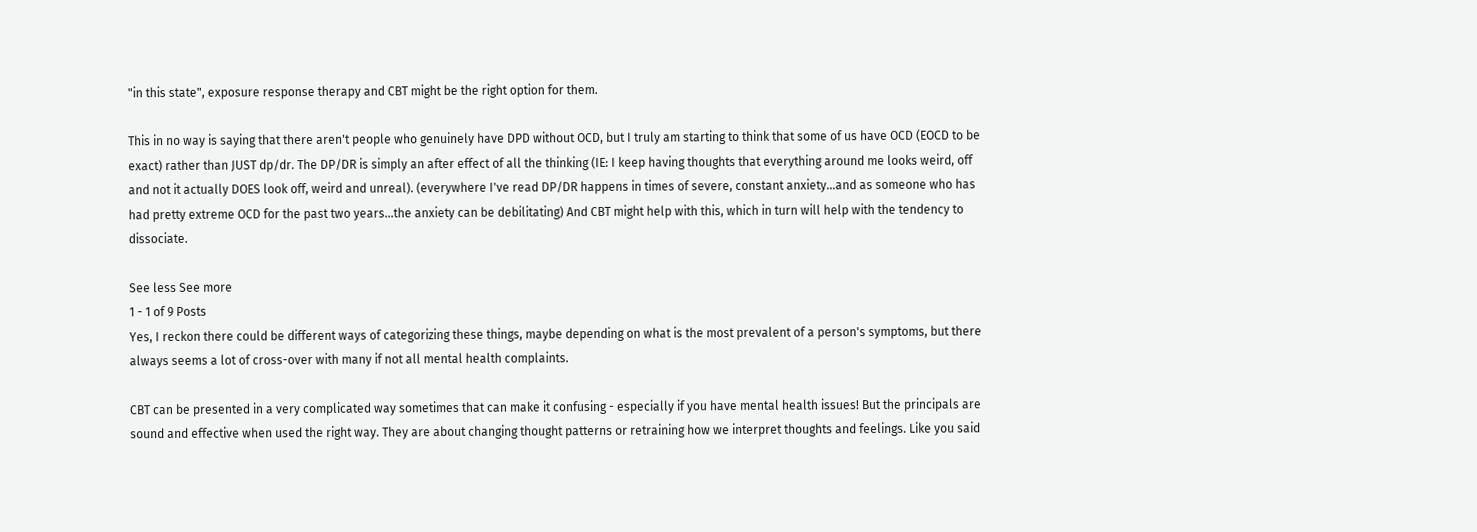"in this state", exposure response therapy and CBT might be the right option for them.

This in no way is saying that there aren't people who genuinely have DPD without OCD, but I truly am starting to think that some of us have OCD (EOCD to be exact) rather than JUST dp/dr. The DP/DR is simply an after effect of all the thinking (IE: I keep having thoughts that everything around me looks weird, off and not it actually DOES look off, weird and unreal). (everywhere I've read DP/DR happens in times of severe, constant anxiety...and as someone who has had pretty extreme OCD for the past two years...the anxiety can be debilitating) And CBT might help with this, which in turn will help with the tendency to dissociate.

See less See more
1 - 1 of 9 Posts
Yes, I reckon there could be different ways of categorizing these things, maybe depending on what is the most prevalent of a person's symptoms, but there always seems a lot of cross-over with many if not all mental health complaints.

CBT can be presented in a very complicated way sometimes that can make it confusing - especially if you have mental health issues! But the principals are sound and effective when used the right way. They are about changing thought patterns or retraining how we interpret thoughts and feelings. Like you said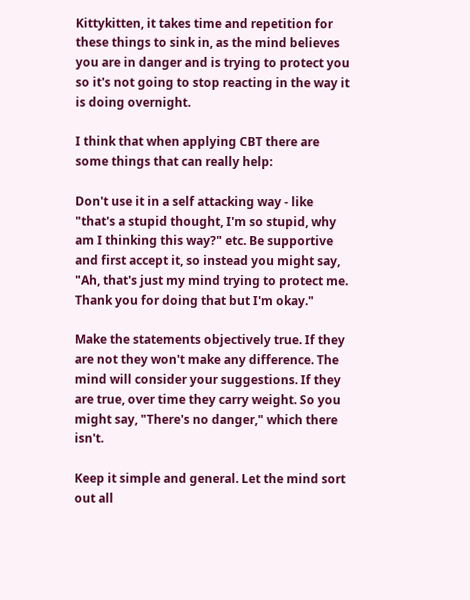Kittykitten, it takes time and repetition for these things to sink in, as the mind believes you are in danger and is trying to protect you so it's not going to stop reacting in the way it is doing overnight.

I think that when applying CBT there are some things that can really help:

Don't use it in a self attacking way - like "that's a stupid thought, I'm so stupid, why am I thinking this way?" etc. Be supportive and first accept it, so instead you might say, "Ah, that's just my mind trying to protect me. Thank you for doing that but I'm okay."

Make the statements objectively true. If they are not they won't make any difference. The mind will consider your suggestions. If they are true, over time they carry weight. So you might say, "There's no danger," which there isn't.

Keep it simple and general. Let the mind sort out all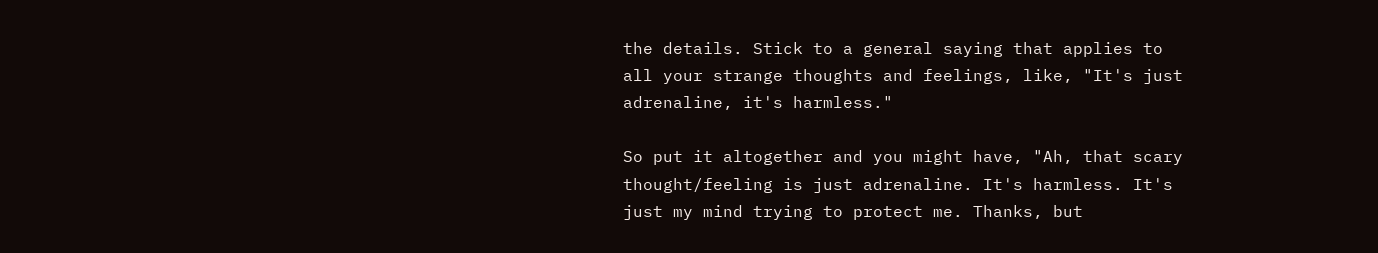the details. Stick to a general saying that applies to all your strange thoughts and feelings, like, "It's just adrenaline, it's harmless."

So put it altogether and you might have, "Ah, that scary thought/feeling is just adrenaline. It's harmless. It's just my mind trying to protect me. Thanks, but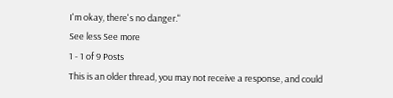I'm okay, there's no danger."
See less See more
1 - 1 of 9 Posts
This is an older thread, you may not receive a response, and could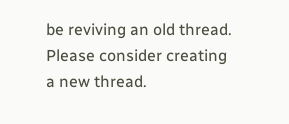be reviving an old thread. Please consider creating a new thread.